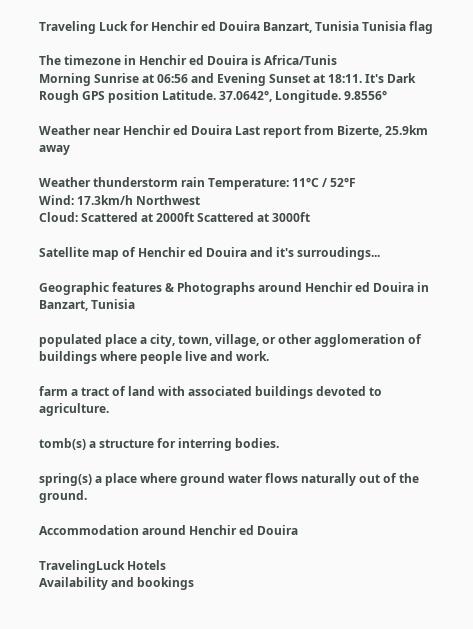Traveling Luck for Henchir ed Douira Banzart, Tunisia Tunisia flag

The timezone in Henchir ed Douira is Africa/Tunis
Morning Sunrise at 06:56 and Evening Sunset at 18:11. It's Dark
Rough GPS position Latitude. 37.0642°, Longitude. 9.8556°

Weather near Henchir ed Douira Last report from Bizerte, 25.9km away

Weather thunderstorm rain Temperature: 11°C / 52°F
Wind: 17.3km/h Northwest
Cloud: Scattered at 2000ft Scattered at 3000ft

Satellite map of Henchir ed Douira and it's surroudings...

Geographic features & Photographs around Henchir ed Douira in Banzart, Tunisia

populated place a city, town, village, or other agglomeration of buildings where people live and work.

farm a tract of land with associated buildings devoted to agriculture.

tomb(s) a structure for interring bodies.

spring(s) a place where ground water flows naturally out of the ground.

Accommodation around Henchir ed Douira

TravelingLuck Hotels
Availability and bookings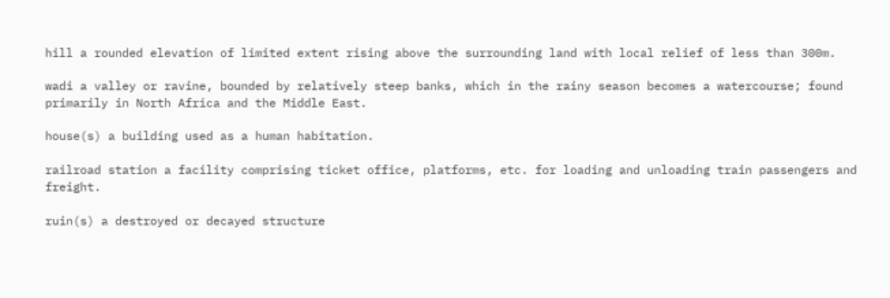hill a rounded elevation of limited extent rising above the surrounding land with local relief of less than 300m.

wadi a valley or ravine, bounded by relatively steep banks, which in the rainy season becomes a watercourse; found primarily in North Africa and the Middle East.

house(s) a building used as a human habitation.

railroad station a facility comprising ticket office, platforms, etc. for loading and unloading train passengers and freight.

ruin(s) a destroyed or decayed structure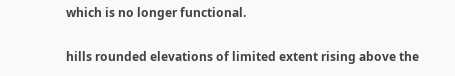which is no longer functional.

hills rounded elevations of limited extent rising above the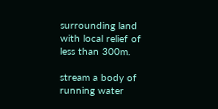surrounding land with local relief of less than 300m.

stream a body of running water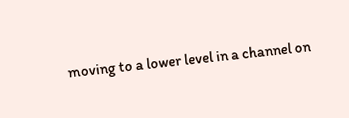moving to a lower level in a channel on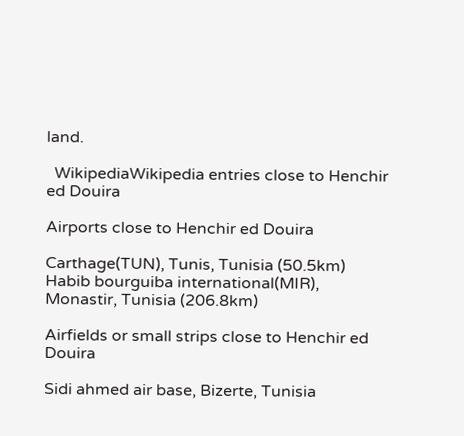land.

  WikipediaWikipedia entries close to Henchir ed Douira

Airports close to Henchir ed Douira

Carthage(TUN), Tunis, Tunisia (50.5km)
Habib bourguiba international(MIR), Monastir, Tunisia (206.8km)

Airfields or small strips close to Henchir ed Douira

Sidi ahmed air base, Bizerte, Tunisia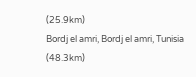(25.9km)
Bordj el amri, Bordj el amri, Tunisia (48.3km)